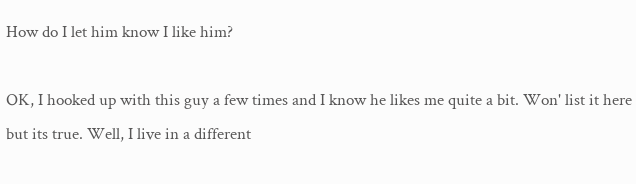How do I let him know I like him?

OK, I hooked up with this guy a few times and I know he likes me quite a bit. Won' list it here but its true. Well, I live in a different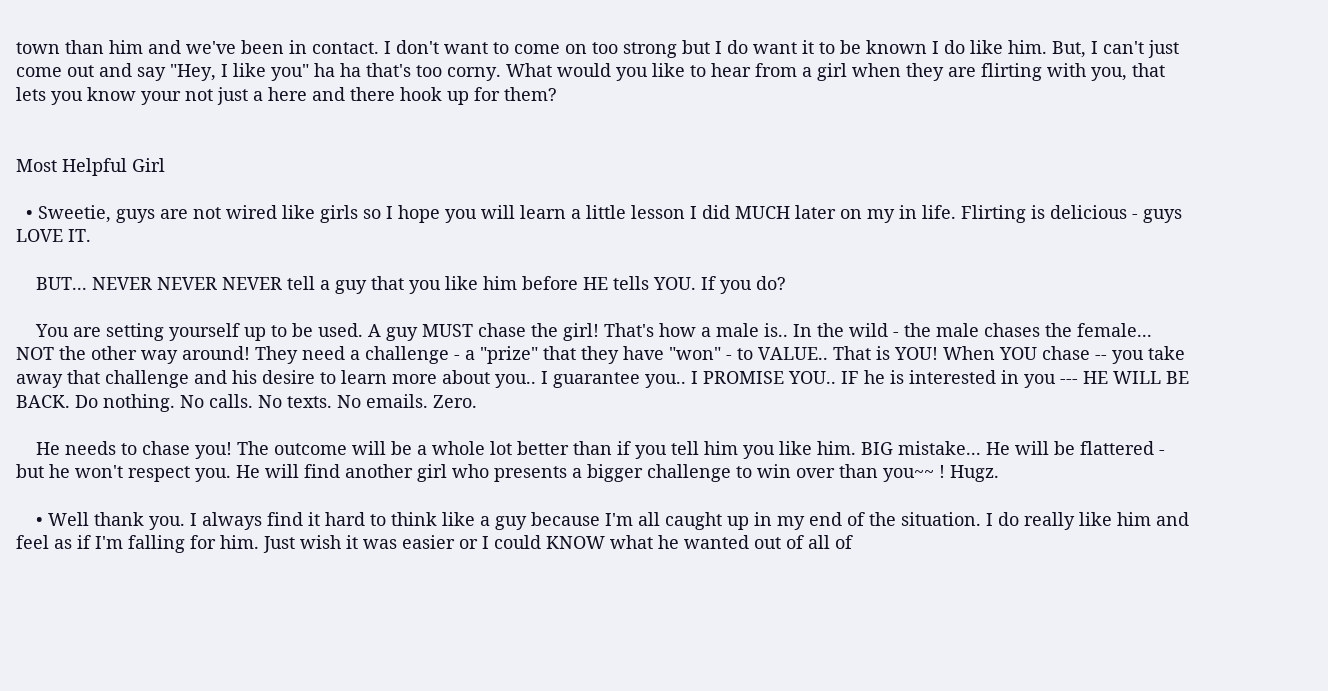town than him and we've been in contact. I don't want to come on too strong but I do want it to be known I do like him. But, I can't just come out and say "Hey, I like you" ha ha that's too corny. What would you like to hear from a girl when they are flirting with you, that lets you know your not just a here and there hook up for them?


Most Helpful Girl

  • Sweetie, guys are not wired like girls so I hope you will learn a little lesson I did MUCH later on my in life. Flirting is delicious - guys LOVE IT.

    BUT... NEVER NEVER NEVER tell a guy that you like him before HE tells YOU. If you do?

    You are setting yourself up to be used. A guy MUST chase the girl! That's how a male is.. In the wild - the male chases the female... NOT the other way around! They need a challenge - a "prize" that they have "won" - to VALUE.. That is YOU! When YOU chase -- you take away that challenge and his desire to learn more about you.. I guarantee you.. I PROMISE YOU.. IF he is interested in you --- HE WILL BE BACK. Do nothing. No calls. No texts. No emails. Zero.

    He needs to chase you! The outcome will be a whole lot better than if you tell him you like him. BIG mistake... He will be flattered - but he won't respect you. He will find another girl who presents a bigger challenge to win over than you~~ ! Hugz.

    • Well thank you. I always find it hard to think like a guy because I'm all caught up in my end of the situation. I do really like him and feel as if I'm falling for him. Just wish it was easier or I could KNOW what he wanted out of all of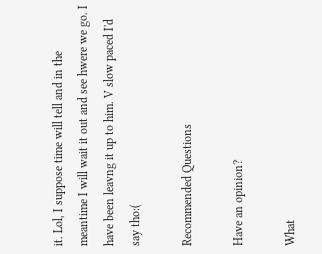it. Lol, I suppose time will tell and in the meantime I will wait it out and see hwere we go. I have been leavng it up to him. V slow paced I'd say tho:(

Recommended Questions

Have an opinion?

What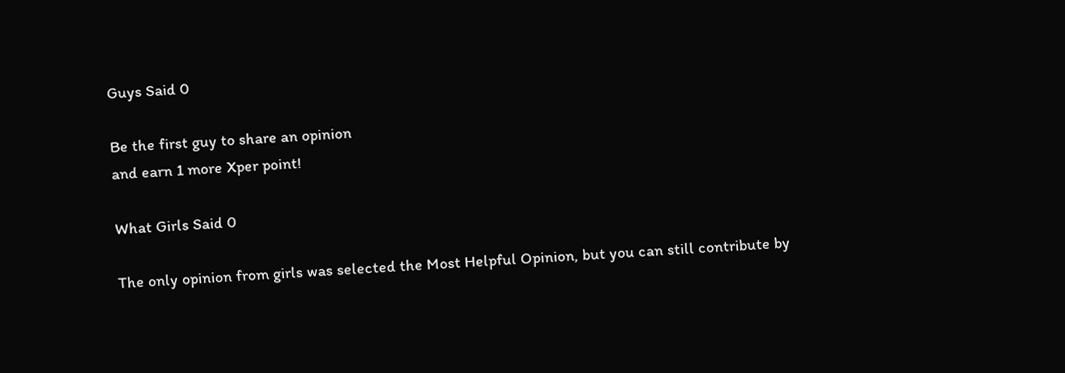Guys Said 0

Be the first guy to share an opinion
and earn 1 more Xper point!

What Girls Said 0

The only opinion from girls was selected the Most Helpful Opinion, but you can still contribute by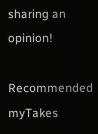sharing an opinion!

Recommended myTakes